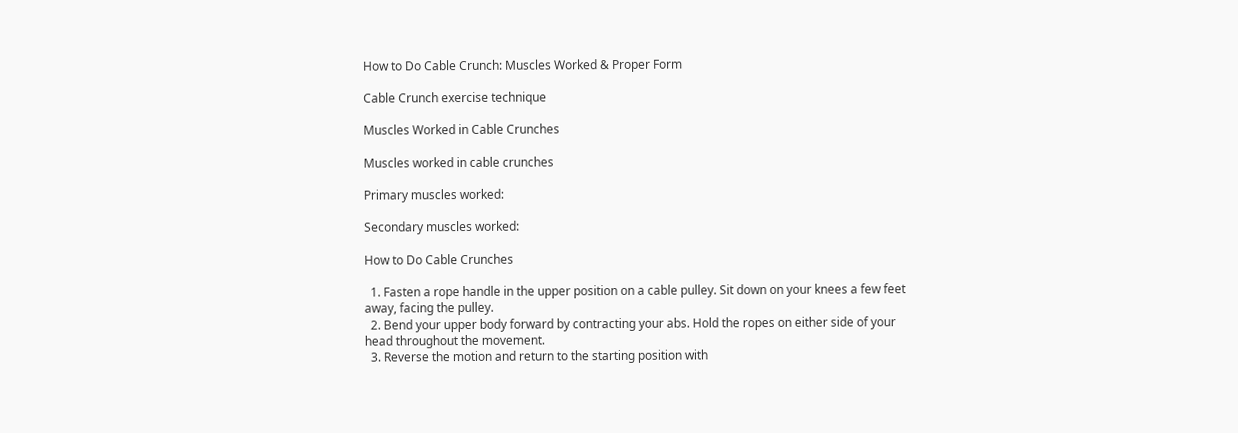How to Do Cable Crunch: Muscles Worked & Proper Form

Cable Crunch exercise technique

Muscles Worked in Cable Crunches

Muscles worked in cable crunches

Primary muscles worked:

Secondary muscles worked:

How to Do Cable Crunches

  1. Fasten a rope handle in the upper position on a cable pulley. Sit down on your knees a few feet away, facing the pulley.
  2. Bend your upper body forward by contracting your abs. Hold the ropes on either side of your head throughout the movement.
  3. Reverse the motion and return to the starting position with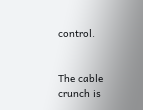control.


The cable crunch is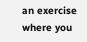an exercise where you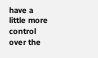have a little more control over the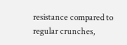resistance compared to regular crunches,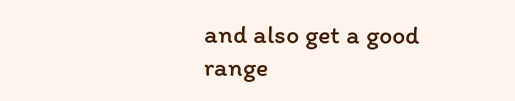and also get a good range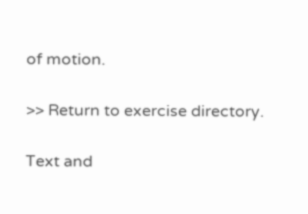of motion.

>> Return to exercise directory.

Text and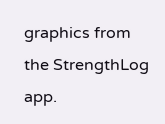graphics from the StrengthLog app.